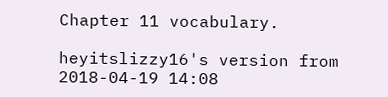Chapter 11 vocabulary.

heyitslizzy16's version from 2018-04-19 14:08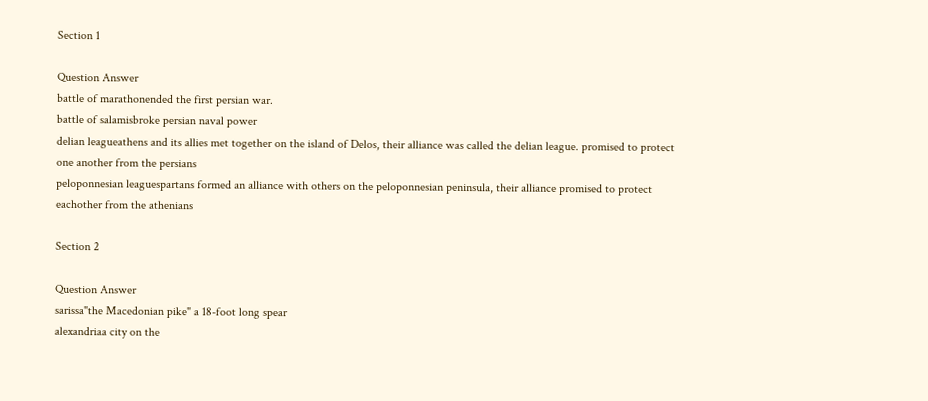Section 1

Question Answer
battle of marathonended the first persian war.
battle of salamisbroke persian naval power
delian leagueathens and its allies met together on the island of Delos, their alliance was called the delian league. promised to protect one another from the persians
peloponnesian leaguespartans formed an alliance with others on the peloponnesian peninsula, their alliance promised to protect eachother from the athenians

Section 2

Question Answer
sarissa"the Macedonian pike" a 18-foot long spear
alexandriaa city on the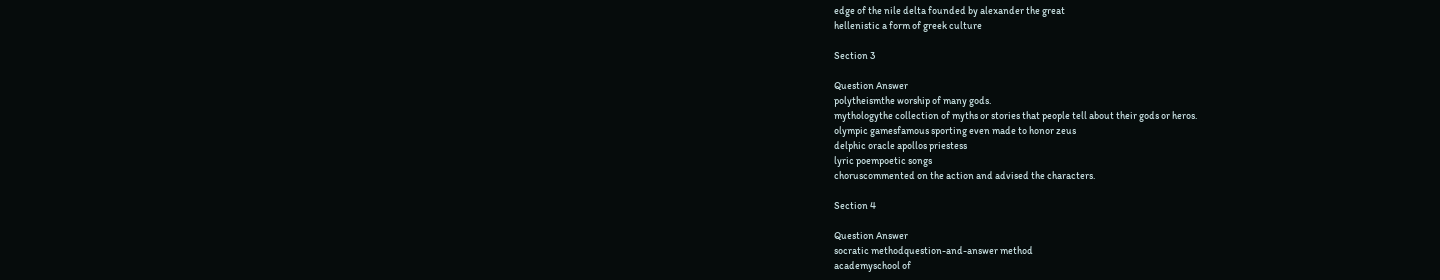edge of the nile delta founded by alexander the great
hellenistic a form of greek culture

Section 3

Question Answer
polytheismthe worship of many gods.
mythologythe collection of myths or stories that people tell about their gods or heros.
olympic gamesfamous sporting even made to honor zeus
delphic oracle apollos priestess
lyric poempoetic songs
choruscommented on the action and advised the characters.

Section 4

Question Answer
socratic methodquestion-and-answer method
academyschool of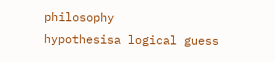philosophy
hypothesisa logical guess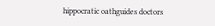hippocratic oathguides doctors